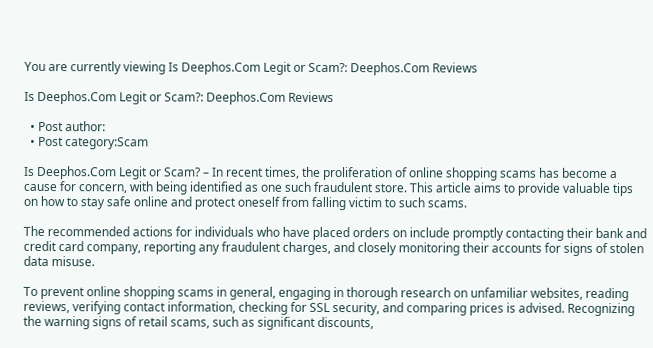You are currently viewing Is Deephos.Com Legit or Scam?: Deephos.Com Reviews

Is Deephos.Com Legit or Scam?: Deephos.Com Reviews

  • Post author:
  • Post category:Scam

Is Deephos.Com Legit or Scam? – In recent times, the proliferation of online shopping scams has become a cause for concern, with being identified as one such fraudulent store. This article aims to provide valuable tips on how to stay safe online and protect oneself from falling victim to such scams.

The recommended actions for individuals who have placed orders on include promptly contacting their bank and credit card company, reporting any fraudulent charges, and closely monitoring their accounts for signs of stolen data misuse.

To prevent online shopping scams in general, engaging in thorough research on unfamiliar websites, reading reviews, verifying contact information, checking for SSL security, and comparing prices is advised. Recognizing the warning signs of retail scams, such as significant discounts,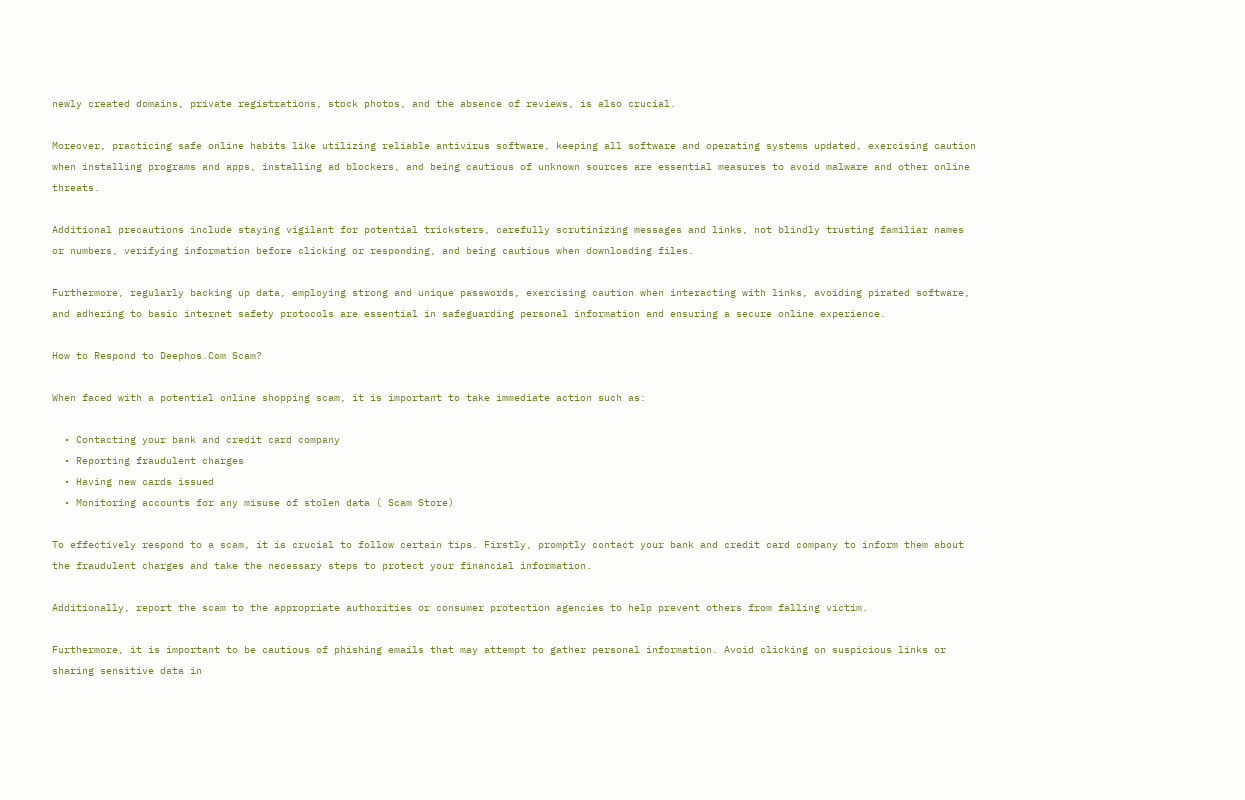newly created domains, private registrations, stock photos, and the absence of reviews, is also crucial.

Moreover, practicing safe online habits like utilizing reliable antivirus software, keeping all software and operating systems updated, exercising caution when installing programs and apps, installing ad blockers, and being cautious of unknown sources are essential measures to avoid malware and other online threats.

Additional precautions include staying vigilant for potential tricksters, carefully scrutinizing messages and links, not blindly trusting familiar names or numbers, verifying information before clicking or responding, and being cautious when downloading files.

Furthermore, regularly backing up data, employing strong and unique passwords, exercising caution when interacting with links, avoiding pirated software, and adhering to basic internet safety protocols are essential in safeguarding personal information and ensuring a secure online experience.

How to Respond to Deephos.Com Scam?

When faced with a potential online shopping scam, it is important to take immediate action such as:

  • Contacting your bank and credit card company
  • Reporting fraudulent charges
  • Having new cards issued
  • Monitoring accounts for any misuse of stolen data ( Scam Store)

To effectively respond to a scam, it is crucial to follow certain tips. Firstly, promptly contact your bank and credit card company to inform them about the fraudulent charges and take the necessary steps to protect your financial information.

Additionally, report the scam to the appropriate authorities or consumer protection agencies to help prevent others from falling victim.

Furthermore, it is important to be cautious of phishing emails that may attempt to gather personal information. Avoid clicking on suspicious links or sharing sensitive data in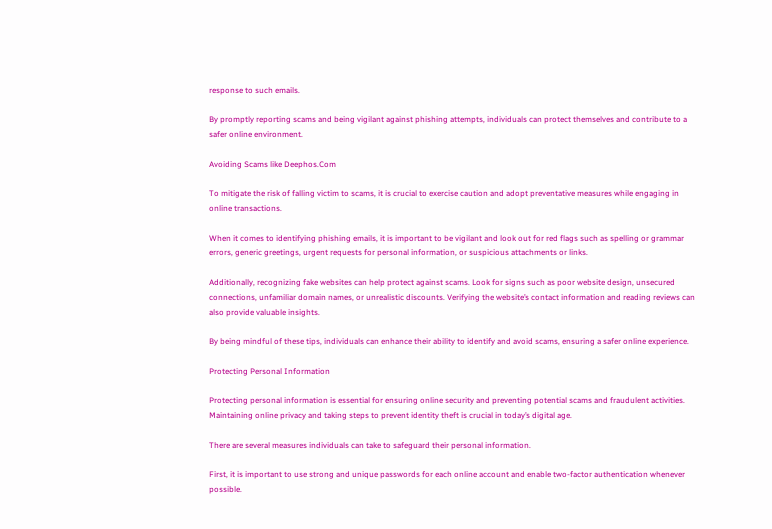response to such emails.

By promptly reporting scams and being vigilant against phishing attempts, individuals can protect themselves and contribute to a safer online environment.

Avoiding Scams like Deephos.Com

To mitigate the risk of falling victim to scams, it is crucial to exercise caution and adopt preventative measures while engaging in online transactions.

When it comes to identifying phishing emails, it is important to be vigilant and look out for red flags such as spelling or grammar errors, generic greetings, urgent requests for personal information, or suspicious attachments or links.

Additionally, recognizing fake websites can help protect against scams. Look for signs such as poor website design, unsecured connections, unfamiliar domain names, or unrealistic discounts. Verifying the website’s contact information and reading reviews can also provide valuable insights.

By being mindful of these tips, individuals can enhance their ability to identify and avoid scams, ensuring a safer online experience.

Protecting Personal Information

Protecting personal information is essential for ensuring online security and preventing potential scams and fraudulent activities. Maintaining online privacy and taking steps to prevent identity theft is crucial in today’s digital age.

There are several measures individuals can take to safeguard their personal information.

First, it is important to use strong and unique passwords for each online account and enable two-factor authentication whenever possible.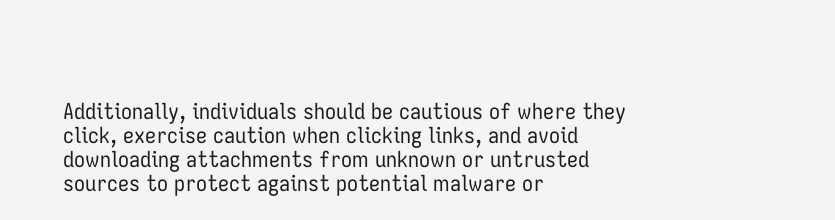Additionally, individuals should be cautious of where they click, exercise caution when clicking links, and avoid downloading attachments from unknown or untrusted sources to protect against potential malware or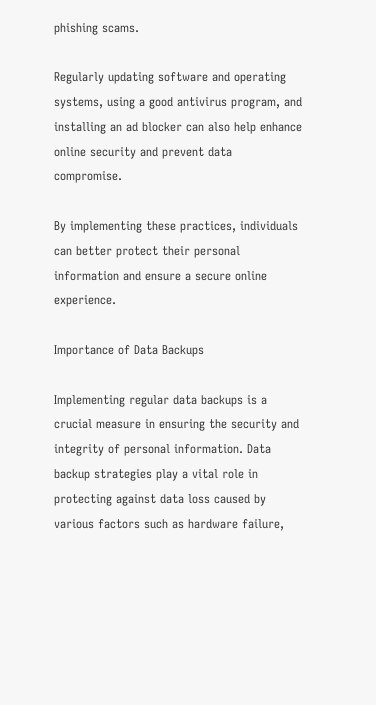phishing scams.

Regularly updating software and operating systems, using a good antivirus program, and installing an ad blocker can also help enhance online security and prevent data compromise.

By implementing these practices, individuals can better protect their personal information and ensure a secure online experience.

Importance of Data Backups

Implementing regular data backups is a crucial measure in ensuring the security and integrity of personal information. Data backup strategies play a vital role in protecting against data loss caused by various factors such as hardware failure,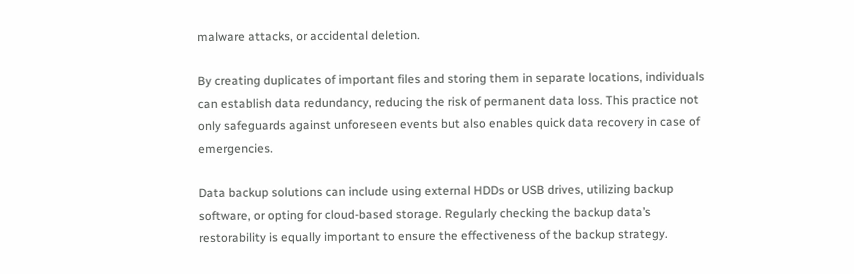malware attacks, or accidental deletion.

By creating duplicates of important files and storing them in separate locations, individuals can establish data redundancy, reducing the risk of permanent data loss. This practice not only safeguards against unforeseen events but also enables quick data recovery in case of emergencies.

Data backup solutions can include using external HDDs or USB drives, utilizing backup software, or opting for cloud-based storage. Regularly checking the backup data’s restorability is equally important to ensure the effectiveness of the backup strategy.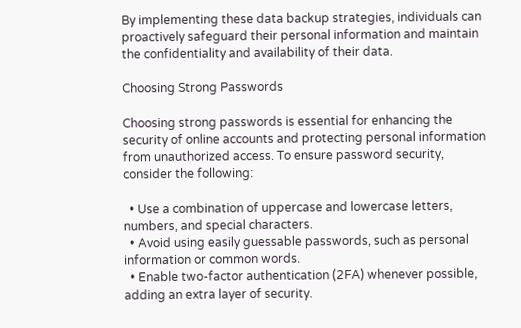By implementing these data backup strategies, individuals can proactively safeguard their personal information and maintain the confidentiality and availability of their data.

Choosing Strong Passwords

Choosing strong passwords is essential for enhancing the security of online accounts and protecting personal information from unauthorized access. To ensure password security, consider the following:

  • Use a combination of uppercase and lowercase letters, numbers, and special characters.
  • Avoid using easily guessable passwords, such as personal information or common words.
  • Enable two-factor authentication (2FA) whenever possible, adding an extra layer of security.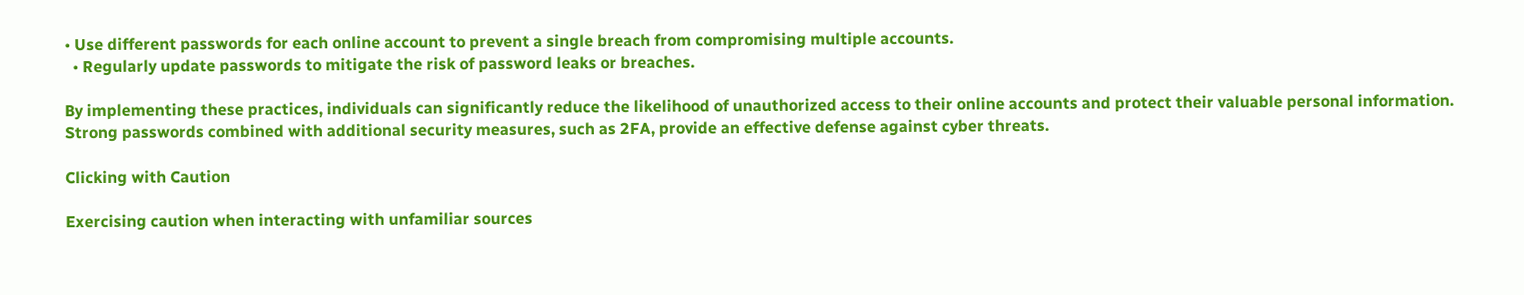• Use different passwords for each online account to prevent a single breach from compromising multiple accounts.
  • Regularly update passwords to mitigate the risk of password leaks or breaches.

By implementing these practices, individuals can significantly reduce the likelihood of unauthorized access to their online accounts and protect their valuable personal information. Strong passwords combined with additional security measures, such as 2FA, provide an effective defense against cyber threats.

Clicking with Caution

Exercising caution when interacting with unfamiliar sources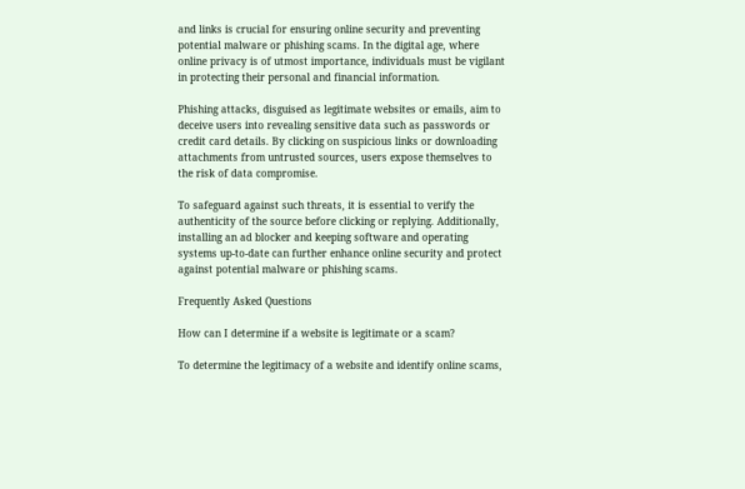and links is crucial for ensuring online security and preventing potential malware or phishing scams. In the digital age, where online privacy is of utmost importance, individuals must be vigilant in protecting their personal and financial information.

Phishing attacks, disguised as legitimate websites or emails, aim to deceive users into revealing sensitive data such as passwords or credit card details. By clicking on suspicious links or downloading attachments from untrusted sources, users expose themselves to the risk of data compromise.

To safeguard against such threats, it is essential to verify the authenticity of the source before clicking or replying. Additionally, installing an ad blocker and keeping software and operating systems up-to-date can further enhance online security and protect against potential malware or phishing scams.

Frequently Asked Questions

How can I determine if a website is legitimate or a scam?

To determine the legitimacy of a website and identify online scams,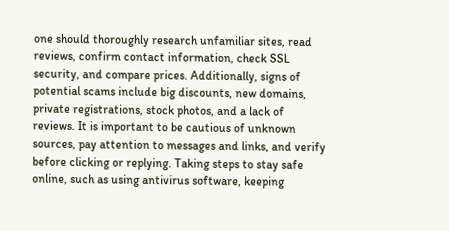one should thoroughly research unfamiliar sites, read reviews, confirm contact information, check SSL security, and compare prices. Additionally, signs of potential scams include big discounts, new domains, private registrations, stock photos, and a lack of reviews. It is important to be cautious of unknown sources, pay attention to messages and links, and verify before clicking or replying. Taking steps to stay safe online, such as using antivirus software, keeping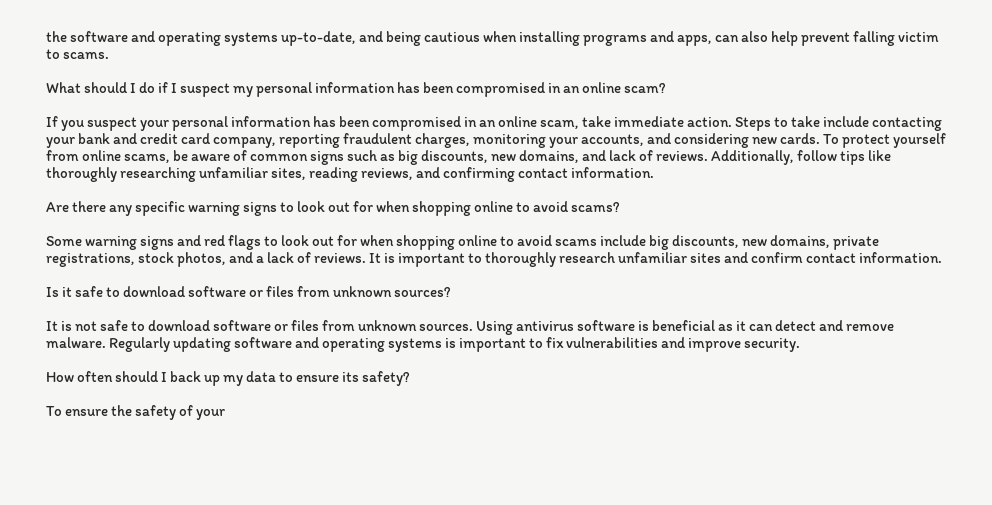the software and operating systems up-to-date, and being cautious when installing programs and apps, can also help prevent falling victim to scams.

What should I do if I suspect my personal information has been compromised in an online scam?

If you suspect your personal information has been compromised in an online scam, take immediate action. Steps to take include contacting your bank and credit card company, reporting fraudulent charges, monitoring your accounts, and considering new cards. To protect yourself from online scams, be aware of common signs such as big discounts, new domains, and lack of reviews. Additionally, follow tips like thoroughly researching unfamiliar sites, reading reviews, and confirming contact information.

Are there any specific warning signs to look out for when shopping online to avoid scams?

Some warning signs and red flags to look out for when shopping online to avoid scams include big discounts, new domains, private registrations, stock photos, and a lack of reviews. It is important to thoroughly research unfamiliar sites and confirm contact information.

Is it safe to download software or files from unknown sources?

It is not safe to download software or files from unknown sources. Using antivirus software is beneficial as it can detect and remove malware. Regularly updating software and operating systems is important to fix vulnerabilities and improve security.

How often should I back up my data to ensure its safety?

To ensure the safety of your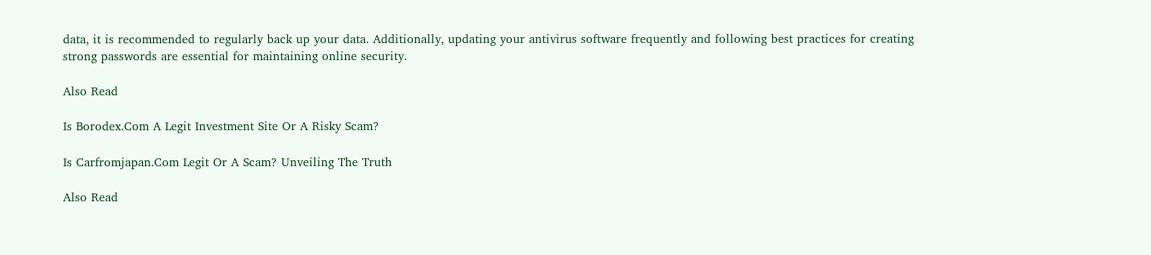data, it is recommended to regularly back up your data. Additionally, updating your antivirus software frequently and following best practices for creating strong passwords are essential for maintaining online security.

Also Read

Is Borodex.Com A Legit Investment Site Or A Risky Scam?

Is Carfromjapan.Com Legit Or A Scam? Unveiling The Truth

Also Read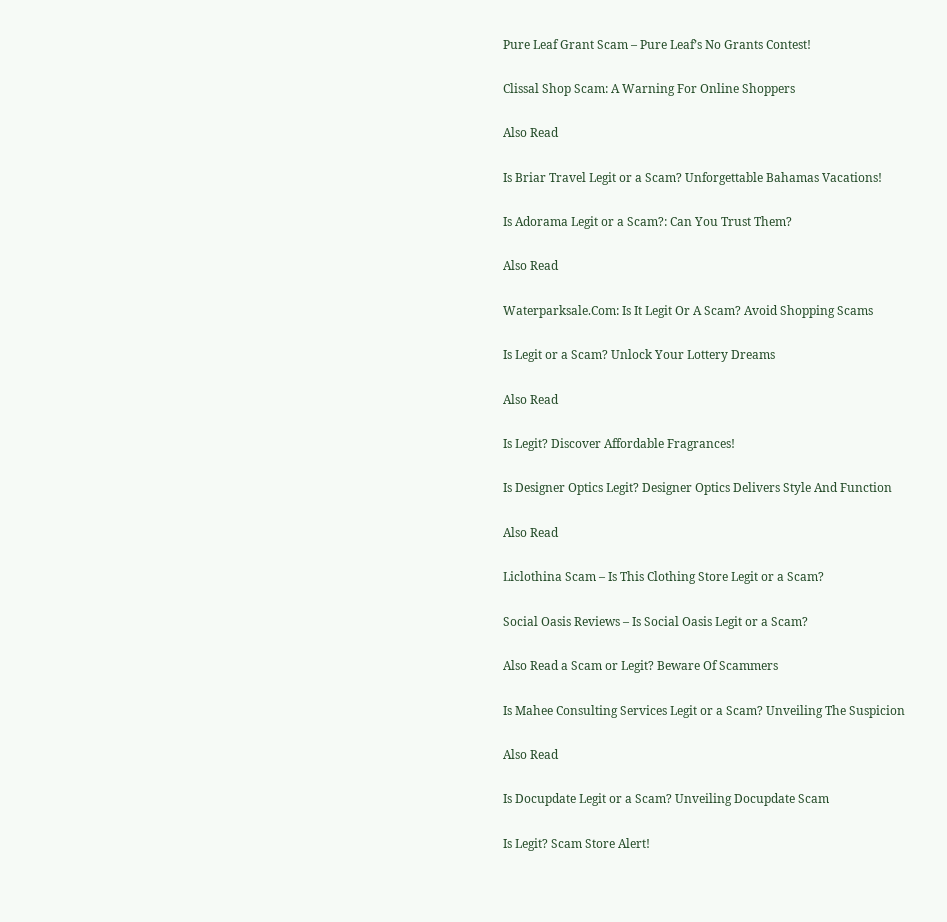Pure Leaf Grant Scam – Pure Leaf’s No Grants Contest!

Clissal Shop Scam: A Warning For Online Shoppers

Also Read

Is Briar Travel Legit or a Scam? Unforgettable Bahamas Vacations!

Is Adorama Legit or a Scam?: Can You Trust Them?

Also Read

Waterparksale.Com: Is It Legit Or A Scam? Avoid Shopping Scams

Is Legit or a Scam? Unlock Your Lottery Dreams

Also Read

Is Legit? Discover Affordable Fragrances!

Is Designer Optics Legit? Designer Optics Delivers Style And Function

Also Read

Liclothina Scam – Is This Clothing Store Legit or a Scam?

Social Oasis Reviews – Is Social Oasis Legit or a Scam?

Also Read a Scam or Legit? Beware Of Scammers

Is Mahee Consulting Services Legit or a Scam? Unveiling The Suspicion

Also Read

Is Docupdate Legit or a Scam? Unveiling Docupdate Scam

Is Legit? Scam Store Alert!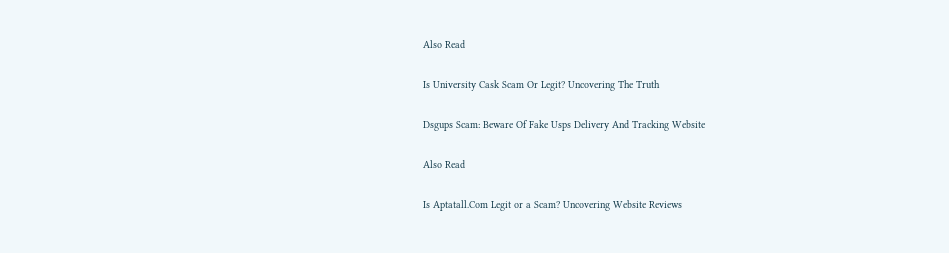Also Read

Is University Cask Scam Or Legit? Uncovering The Truth

Dsgups Scam: Beware Of Fake Usps Delivery And Tracking Website

Also Read

Is Aptatall.Com Legit or a Scam? Uncovering Website Reviews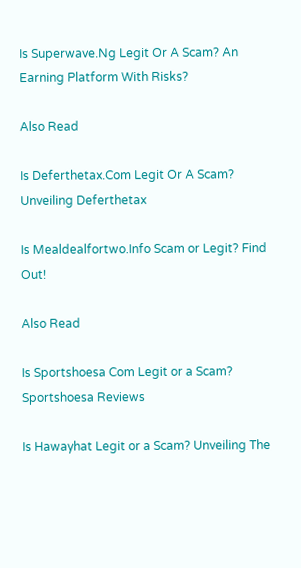Is Superwave.Ng Legit Or A Scam? An Earning Platform With Risks?

Also Read

Is Deferthetax.Com Legit Or A Scam? Unveiling Deferthetax

Is Mealdealfortwo.Info Scam or Legit? Find Out!

Also Read

Is Sportshoesa Com Legit or a Scam? Sportshoesa Reviews

Is Hawayhat Legit or a Scam? Unveiling The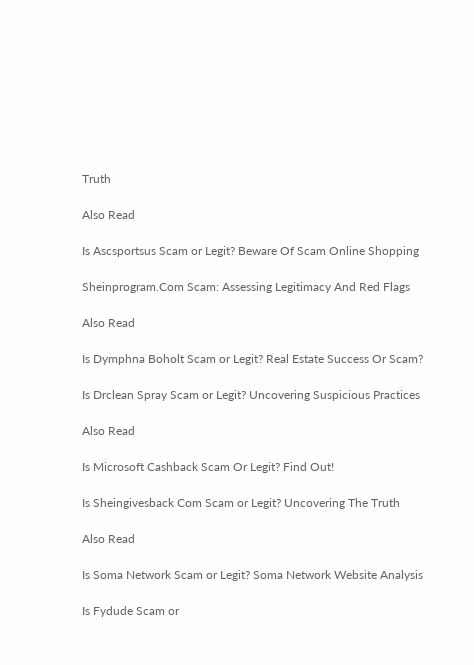Truth

Also Read

Is Ascsportsus Scam or Legit? Beware Of Scam Online Shopping

Sheinprogram.Com Scam: Assessing Legitimacy And Red Flags

Also Read

Is Dymphna Boholt Scam or Legit? Real Estate Success Or Scam?

Is Drclean Spray Scam or Legit? Uncovering Suspicious Practices

Also Read

Is Microsoft Cashback Scam Or Legit? Find Out!

Is Sheingivesback Com Scam or Legit? Uncovering The Truth

Also Read

Is Soma Network Scam or Legit? Soma Network Website Analysis

Is Fydude Scam or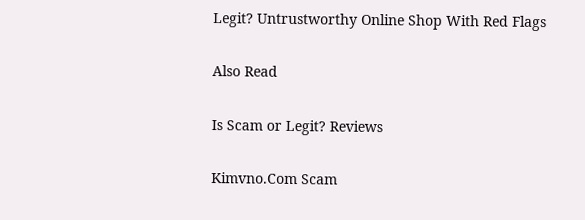Legit? Untrustworthy Online Shop With Red Flags

Also Read

Is Scam or Legit? Reviews

Kimvno.Com Scam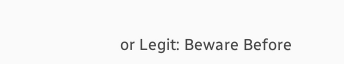or Legit: Beware Before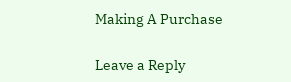Making A Purchase

Leave a Reply